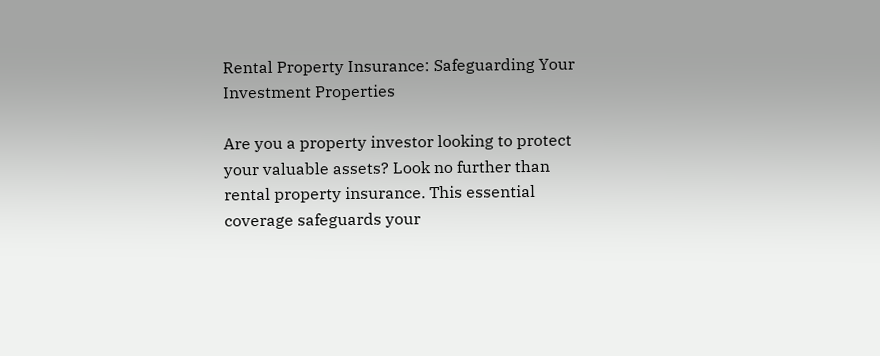Rental Property Insurance: Safeguarding Your Investment Properties

Are you a property investor looking to protect your valuable assets? Look no further than rental property insurance. This essential coverage safeguards your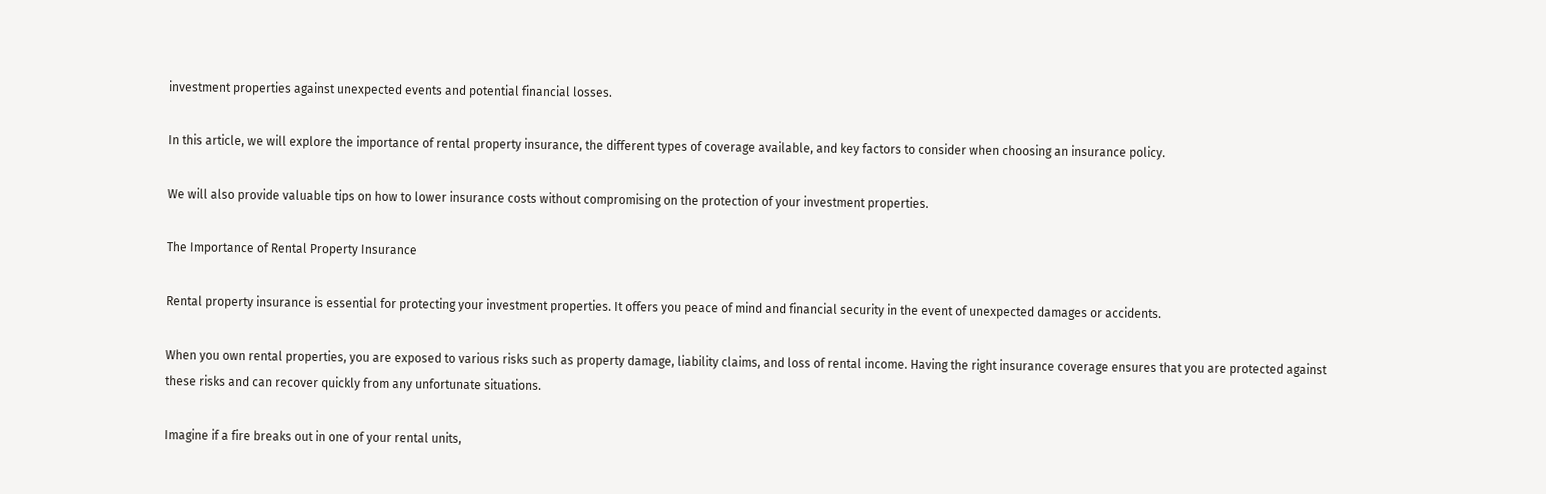investment properties against unexpected events and potential financial losses.

In this article, we will explore the importance of rental property insurance, the different types of coverage available, and key factors to consider when choosing an insurance policy.

We will also provide valuable tips on how to lower insurance costs without compromising on the protection of your investment properties.

The Importance of Rental Property Insurance

Rental property insurance is essential for protecting your investment properties. It offers you peace of mind and financial security in the event of unexpected damages or accidents.

When you own rental properties, you are exposed to various risks such as property damage, liability claims, and loss of rental income. Having the right insurance coverage ensures that you are protected against these risks and can recover quickly from any unfortunate situations.

Imagine if a fire breaks out in one of your rental units,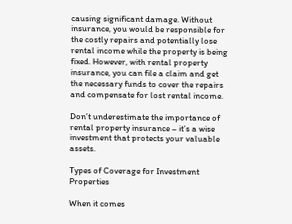causing significant damage. Without insurance, you would be responsible for the costly repairs and potentially lose rental income while the property is being fixed. However, with rental property insurance, you can file a claim and get the necessary funds to cover the repairs and compensate for lost rental income.

Don’t underestimate the importance of rental property insurance – it’s a wise investment that protects your valuable assets.

Types of Coverage for Investment Properties

When it comes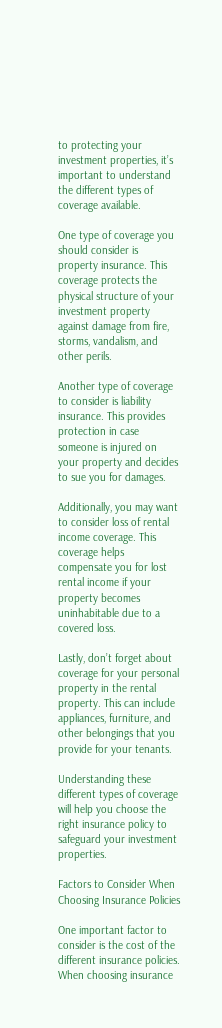to protecting your investment properties, it’s important to understand the different types of coverage available.

One type of coverage you should consider is property insurance. This coverage protects the physical structure of your investment property against damage from fire, storms, vandalism, and other perils.

Another type of coverage to consider is liability insurance. This provides protection in case someone is injured on your property and decides to sue you for damages.

Additionally, you may want to consider loss of rental income coverage. This coverage helps compensate you for lost rental income if your property becomes uninhabitable due to a covered loss.

Lastly, don’t forget about coverage for your personal property in the rental property. This can include appliances, furniture, and other belongings that you provide for your tenants.

Understanding these different types of coverage will help you choose the right insurance policy to safeguard your investment properties.

Factors to Consider When Choosing Insurance Policies

One important factor to consider is the cost of the different insurance policies. When choosing insurance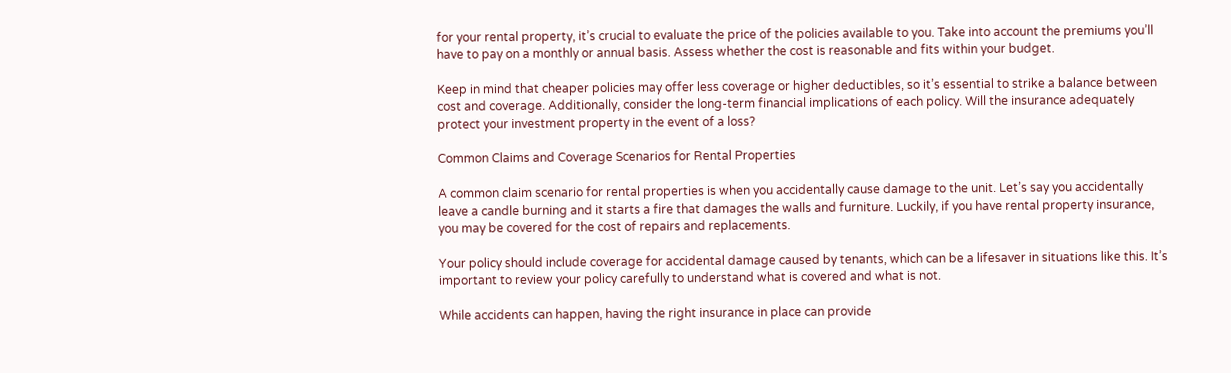for your rental property, it’s crucial to evaluate the price of the policies available to you. Take into account the premiums you’ll have to pay on a monthly or annual basis. Assess whether the cost is reasonable and fits within your budget.

Keep in mind that cheaper policies may offer less coverage or higher deductibles, so it’s essential to strike a balance between cost and coverage. Additionally, consider the long-term financial implications of each policy. Will the insurance adequately protect your investment property in the event of a loss?

Common Claims and Coverage Scenarios for Rental Properties

A common claim scenario for rental properties is when you accidentally cause damage to the unit. Let’s say you accidentally leave a candle burning and it starts a fire that damages the walls and furniture. Luckily, if you have rental property insurance, you may be covered for the cost of repairs and replacements.

Your policy should include coverage for accidental damage caused by tenants, which can be a lifesaver in situations like this. It’s important to review your policy carefully to understand what is covered and what is not.

While accidents can happen, having the right insurance in place can provide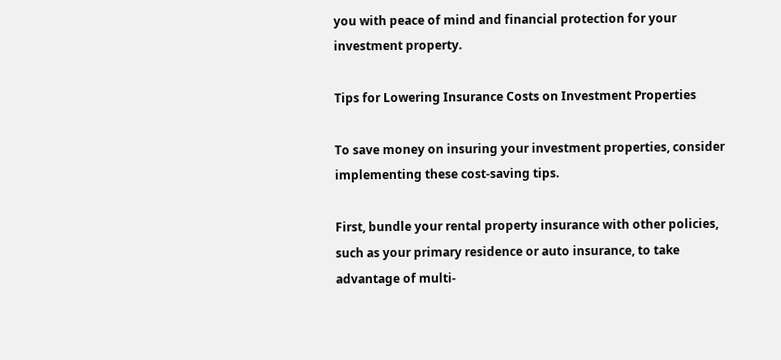you with peace of mind and financial protection for your investment property.

Tips for Lowering Insurance Costs on Investment Properties

To save money on insuring your investment properties, consider implementing these cost-saving tips.

First, bundle your rental property insurance with other policies, such as your primary residence or auto insurance, to take advantage of multi-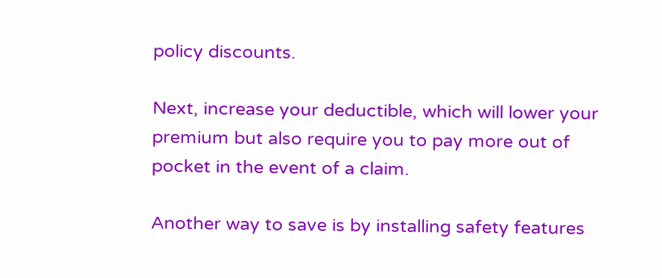policy discounts.

Next, increase your deductible, which will lower your premium but also require you to pay more out of pocket in the event of a claim.

Another way to save is by installing safety features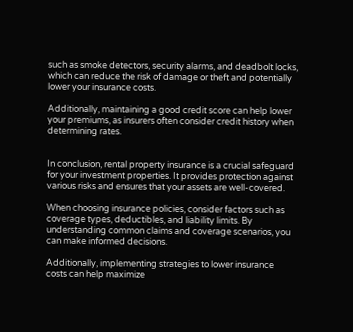such as smoke detectors, security alarms, and deadbolt locks, which can reduce the risk of damage or theft and potentially lower your insurance costs.

Additionally, maintaining a good credit score can help lower your premiums, as insurers often consider credit history when determining rates.


In conclusion, rental property insurance is a crucial safeguard for your investment properties. It provides protection against various risks and ensures that your assets are well-covered.

When choosing insurance policies, consider factors such as coverage types, deductibles, and liability limits. By understanding common claims and coverage scenarios, you can make informed decisions.

Additionally, implementing strategies to lower insurance costs can help maximize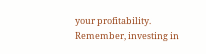your profitability. Remember, investing in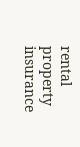rental property insurance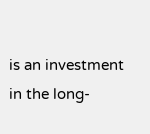is an investment in the long-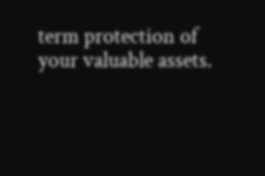term protection of your valuable assets.